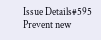Issue Details#595 Prevent new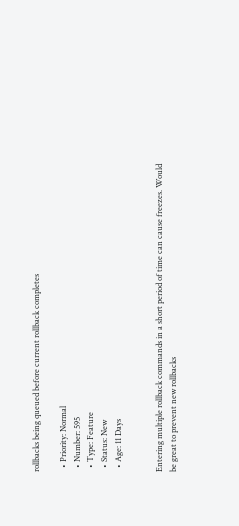rollbacks being queued before current rollback completes

  • Priority: Normal
  • Number: 595
  • Type: Feature
  • Status: New
  • Age: 11 Days


Entering multiple rollback commands in a short period of time can cause freezes. Would be great to prevent new rollbacks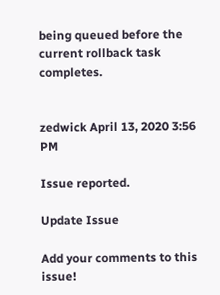being queued before the current rollback task completes.


zedwick April 13, 2020 3:56 PM

Issue reported.

Update Issue

Add your comments to this issue!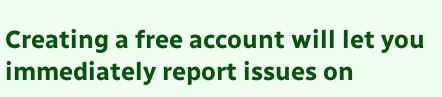Creating a free account will let you immediately report issues on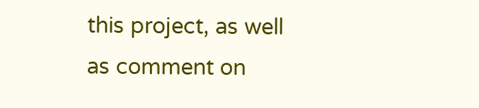this project, as well as comment on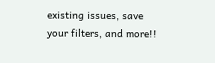existing issues, save your filters, and more!!